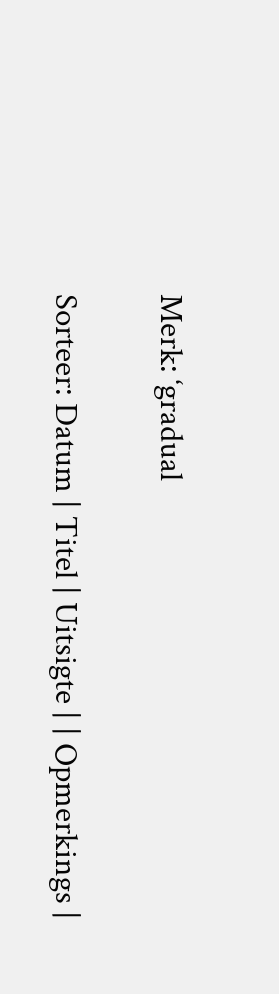Merk: ‘gradual

Sorteer: Datum | Titel | Uitsigte | | Opmerkings |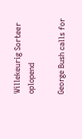Willekeurig Sorteer oplopend

George Bush calls for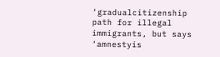‘gradualcitizenship path for illegal immigrants, but says ‘amnestyis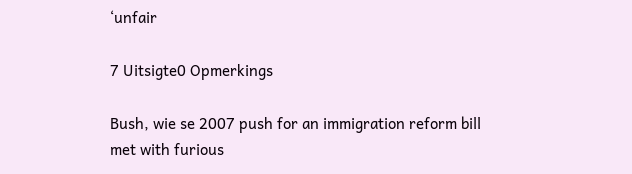‘unfair

7 Uitsigte0 Opmerkings

Bush, wie se 2007 push for an immigration reform bill met with furious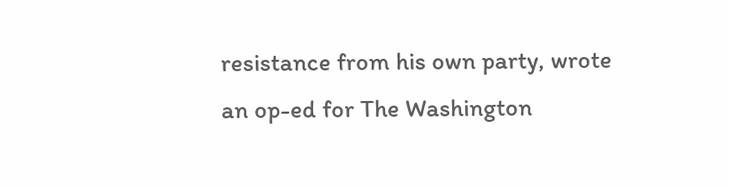resistance from his own party, wrote an op-ed for The Washington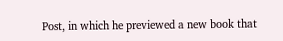Post, in which he previewed a new book that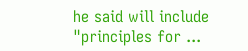he said will include "principles for ...